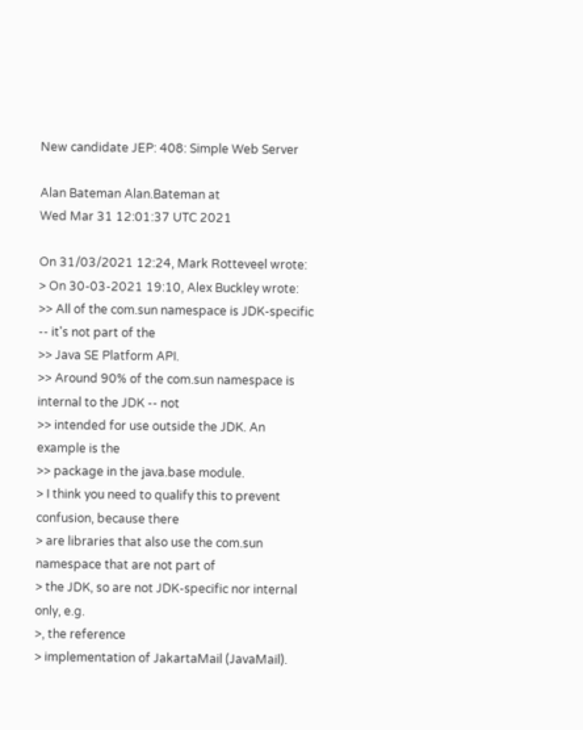New candidate JEP: 408: Simple Web Server

Alan Bateman Alan.Bateman at
Wed Mar 31 12:01:37 UTC 2021

On 31/03/2021 12:24, Mark Rotteveel wrote:
> On 30-03-2021 19:10, Alex Buckley wrote:
>> All of the com.sun namespace is JDK-specific -- it's not part of the
>> Java SE Platform API.
>> Around 90% of the com.sun namespace is internal to the JDK -- not
>> intended for use outside the JDK. An example is the
>> package in the java.base module.
> I think you need to qualify this to prevent confusion, because there
> are libraries that also use the com.sun namespace that are not part of
> the JDK, so are not JDK-specific nor internal only, e.g.
>, the reference
> implementation of JakartaMail (JavaMail).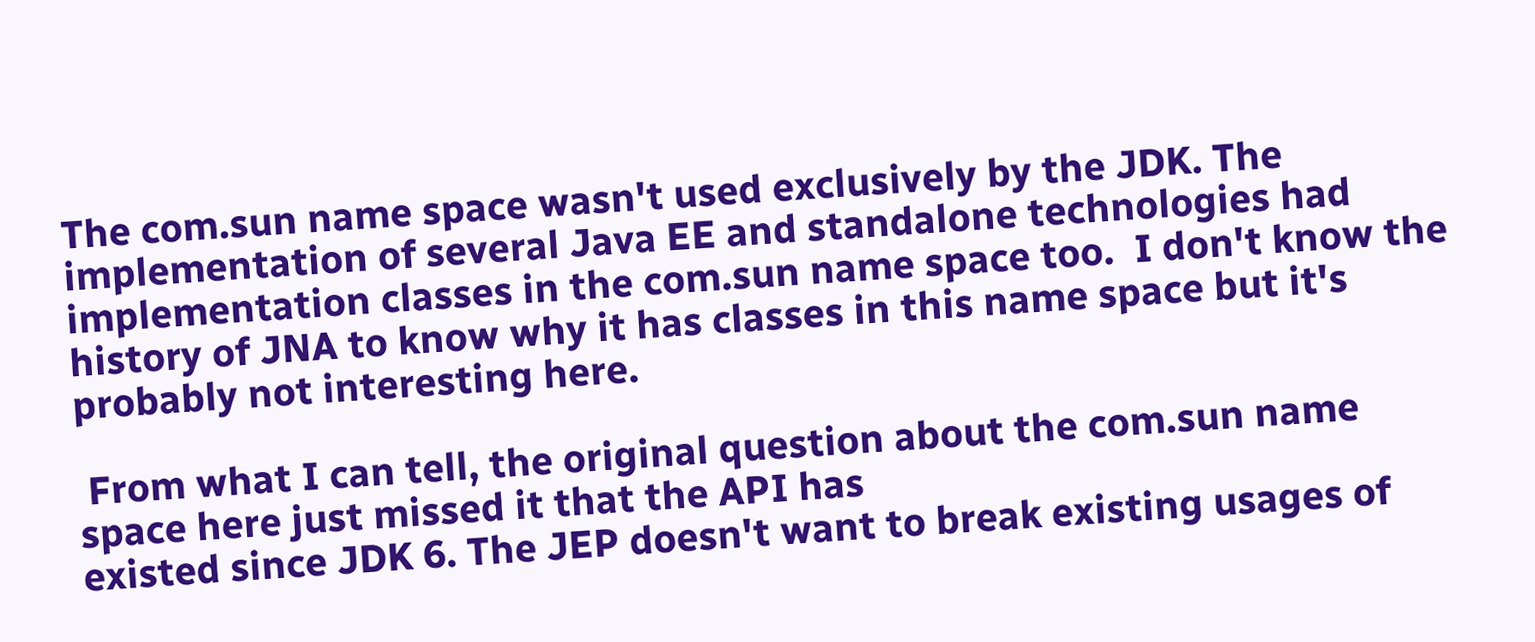The com.sun name space wasn't used exclusively by the JDK. The
implementation of several Java EE and standalone technologies had
implementation classes in the com.sun name space too.  I don't know the
history of JNA to know why it has classes in this name space but it's
probably not interesting here.

 From what I can tell, the original question about the com.sun name
space here just missed it that the API has
existed since JDK 6. The JEP doesn't want to break existing usages of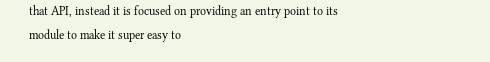that API, instead it is focused on providing an entry point to its
module to make it super easy to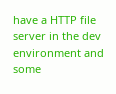have a HTTP file server in the dev
environment and some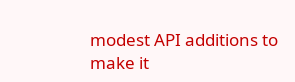modest API additions to make it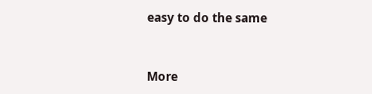easy to do the same


More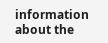information about the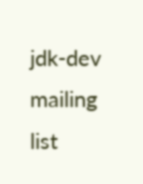jdk-dev mailing list